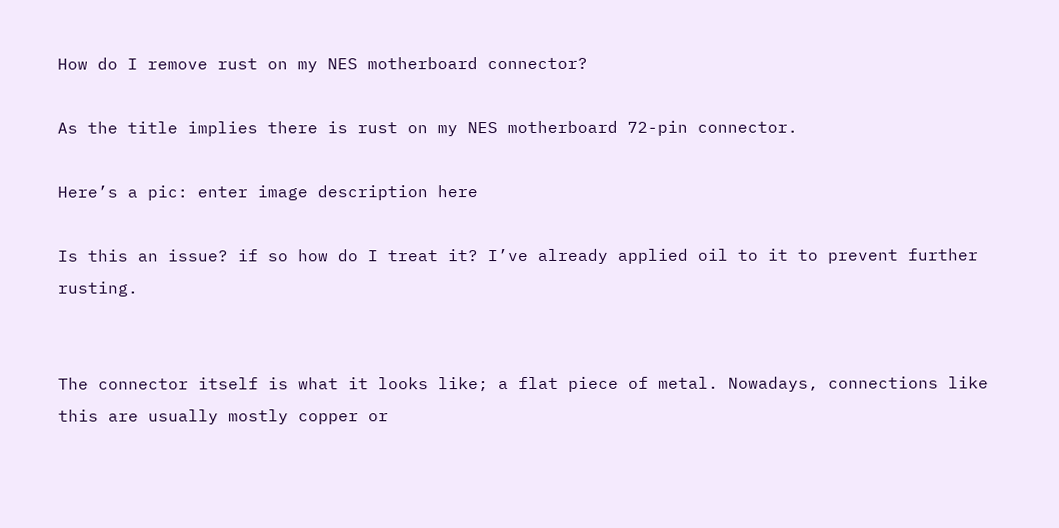How do I remove rust on my NES motherboard connector?

As the title implies there is rust on my NES motherboard 72-pin connector.

Here’s a pic: enter image description here

Is this an issue? if so how do I treat it? I’ve already applied oil to it to prevent further rusting.


The connector itself is what it looks like; a flat piece of metal. Nowadays, connections like this are usually mostly copper or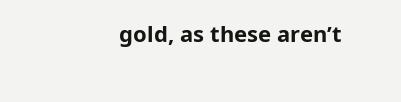gold, as these aren’t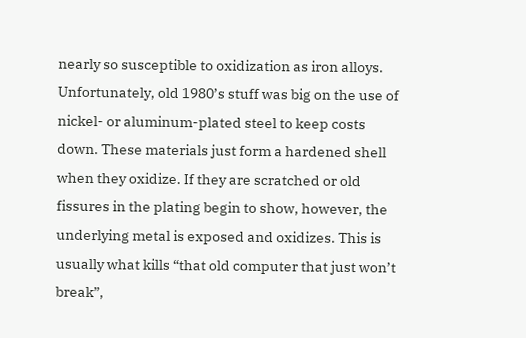nearly so susceptible to oxidization as iron alloys. Unfortunately, old 1980’s stuff was big on the use of nickel- or aluminum-plated steel to keep costs down. These materials just form a hardened shell when they oxidize. If they are scratched or old fissures in the plating begin to show, however, the underlying metal is exposed and oxidizes. This is usually what kills “that old computer that just won’t break”,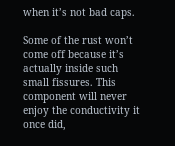when it’s not bad caps.

Some of the rust won’t come off because it’s actually inside such small fissures. This component will never enjoy the conductivity it once did,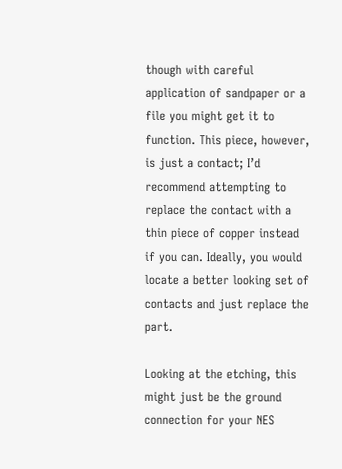though with careful application of sandpaper or a file you might get it to function. This piece, however, is just a contact; I’d recommend attempting to replace the contact with a thin piece of copper instead if you can. Ideally, you would locate a better looking set of contacts and just replace the part.

Looking at the etching, this might just be the ground connection for your NES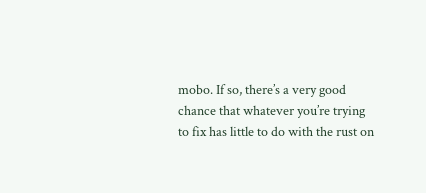mobo. If so, there’s a very good chance that whatever you’re trying to fix has little to do with the rust on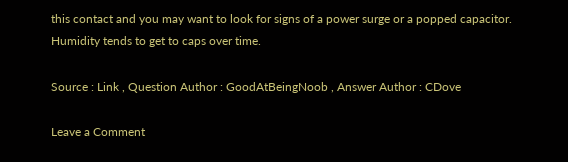this contact and you may want to look for signs of a power surge or a popped capacitor. Humidity tends to get to caps over time.

Source : Link , Question Author : GoodAtBeingNoob , Answer Author : CDove

Leave a Comment